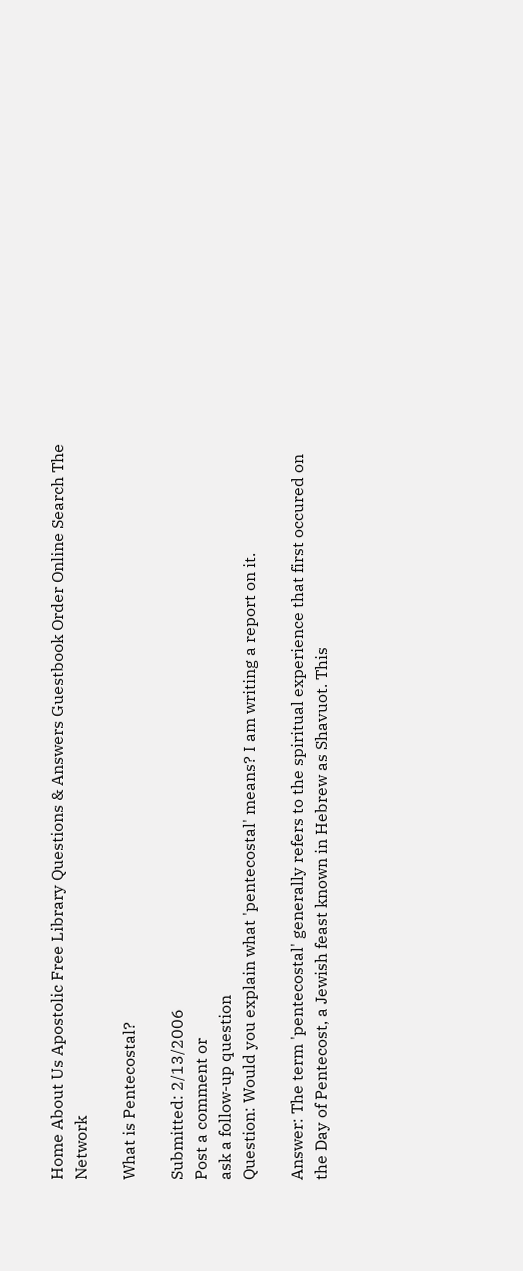Home About Us Apostolic Free Library Questions & Answers Guestbook Order Online Search The Network

What is Pentecostal?

Submitted: 2/13/2006
Post a comment or
ask a follow-up question
Question: Would you explain what 'pentecostal' means? I am writing a report on it.

Answer: The term 'pentecostal' generally refers to the spiritual experience that first occured on the Day of Pentecost, a Jewish feast known in Hebrew as Shavuot. This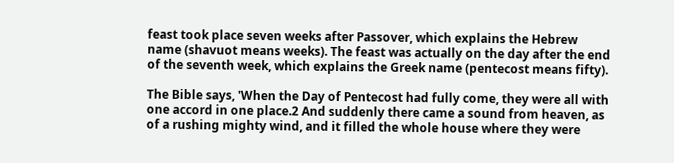feast took place seven weeks after Passover, which explains the Hebrew name (shavuot means weeks). The feast was actually on the day after the end of the seventh week, which explains the Greek name (pentecost means fifty).

The Bible says, 'When the Day of Pentecost had fully come, they were all with one accord in one place.2 And suddenly there came a sound from heaven, as of a rushing mighty wind, and it filled the whole house where they were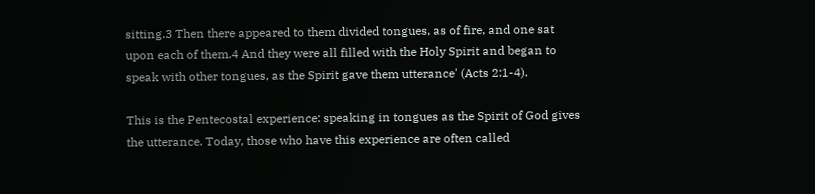sitting.3 Then there appeared to them divided tongues, as of fire, and one sat upon each of them.4 And they were all filled with the Holy Spirit and began to speak with other tongues, as the Spirit gave them utterance' (Acts 2:1-4).

This is the Pentecostal experience: speaking in tongues as the Spirit of God gives the utterance. Today, those who have this experience are often called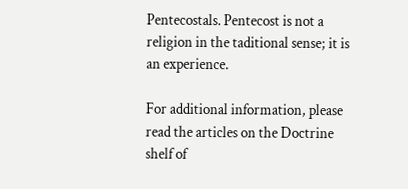Pentecostals. Pentecost is not a religion in the taditional sense; it is an experience.

For additional information, please read the articles on the Doctrine shelf of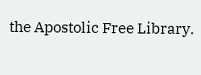the Apostolic Free Library.